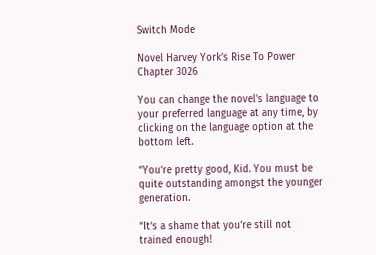Switch Mode

Novel Harvey York’s Rise To Power Chapter 3026

You can change the novel's language to your preferred language at any time, by clicking on the language option at the bottom left.

“You‘re pretty good, Kid. You must be quite outstanding amongst the younger generation.

“It‘s a shame that you‘re still not trained enough!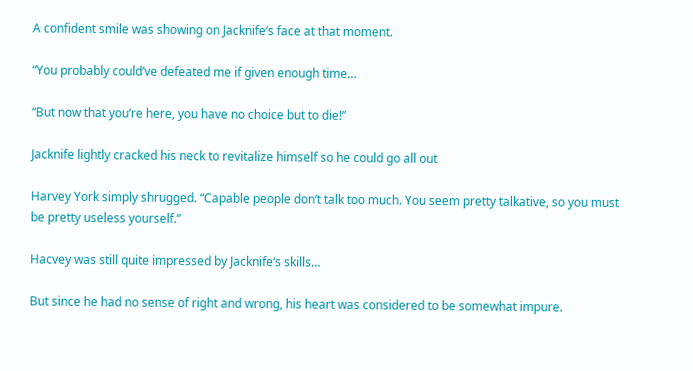A confident smile was showing on Jacknife‘s face at that moment.

“You probably could‘ve defeated me if given enough time…

“But now that you‘re here, you have no choice but to die!”

Jacknife lightly cracked his neck to revitalize himself so he could go all out

Harvey York simply shrugged. “Capable people don‘t talk too much. You seem pretty talkative, so you must be pretty useless yourself.”

Hacvey was still quite impressed by Jacknife‘s skills…

But since he had no sense of right and wrong, his heart was considered to be somewhat impure.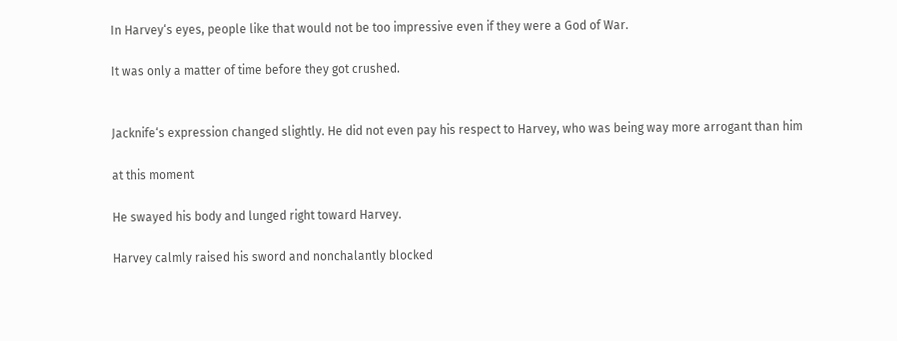In Harvey‘s eyes, people like that would not be too impressive even if they were a God of War.

It was only a matter of time before they got crushed.


Jacknife‘s expression changed slightly. He did not even pay his respect to Harvey, who was being way more arrogant than him

at this moment

He swayed his body and lunged right toward Harvey.

Harvey calmly raised his sword and nonchalantly blocked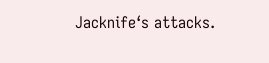Jacknife‘s attacks.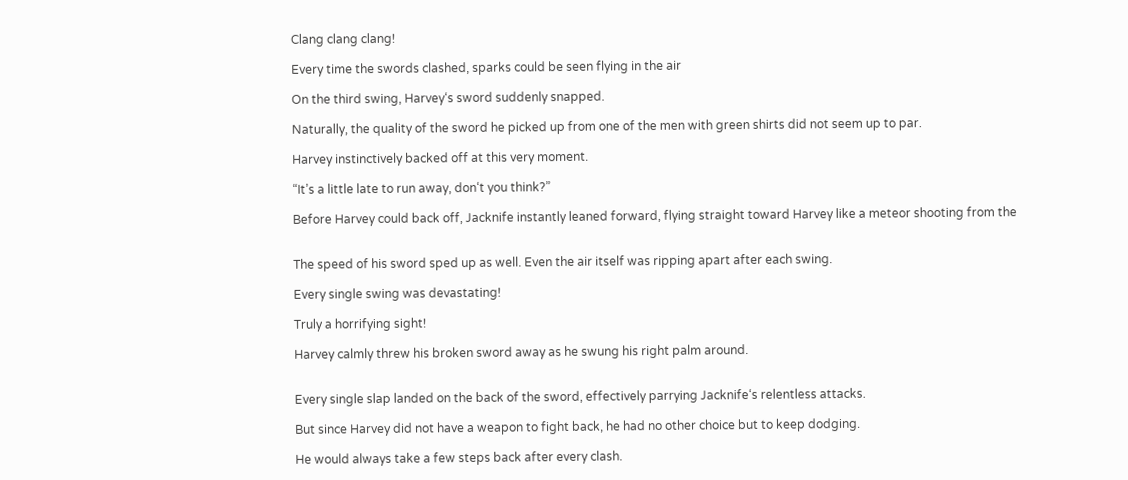Clang clang clang!

Every time the swords clashed, sparks could be seen flying in the air

On the third swing, Harvey‘s sword suddenly snapped.

Naturally, the quality of the sword he picked up from one of the men with green shirts did not seem up to par.

Harvey instinctively backed off at this very moment.

“It’s a little late to run away, don‘t you think?”

Before Harvey could back off, Jacknife instantly leaned forward, flying straight toward Harvey like a meteor shooting from the


The speed of his sword sped up as well. Even the air itself was ripping apart after each swing.

Every single swing was devastating!

Truly a horrifying sight!

Harvey calmly threw his broken sword away as he swung his right palm around.


Every single slap landed on the back of the sword, effectively parrying Jacknife‘s relentless attacks.

But since Harvey did not have a weapon to fight back, he had no other choice but to keep dodging.

He would always take a few steps back after every clash.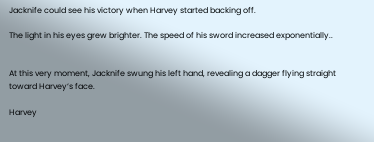Jacknife could see his victory when Harvey started backing off.

The light in his eyes grew brighter. The speed of his sword increased exponentially..


At this very moment, Jacknife swung his left hand, revealing a dagger flying straight toward Harvey‘s face.

Harvey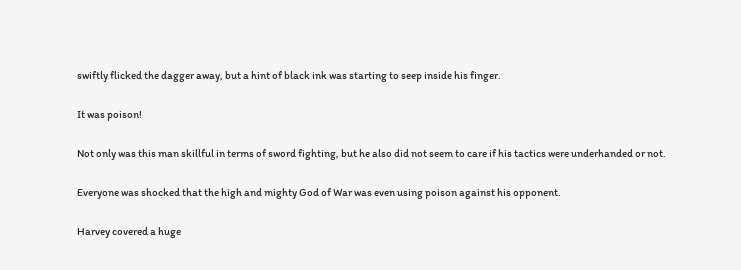swiftly flicked the dagger away, but a hint of black ink was starting to seep inside his finger.

It was poison!

Not only was this man skillful in terms of sword fighting, but he also did not seem to care if his tactics were underhanded or not.

Everyone was shocked that the high and mighty God of War was even using poison against his opponent.

Harvey covered a huge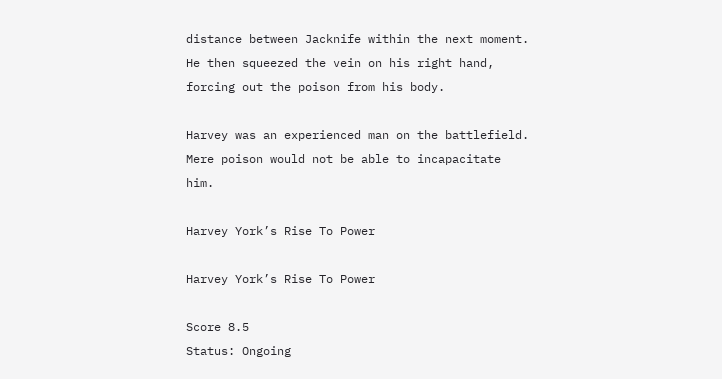distance between Jacknife within the next moment. He then squeezed the vein on his right hand, forcing out the poison from his body.

Harvey was an experienced man on the battlefield. Mere poison would not be able to incapacitate him.

Harvey York’s Rise To Power

Harvey York’s Rise To Power

Score 8.5
Status: Ongoing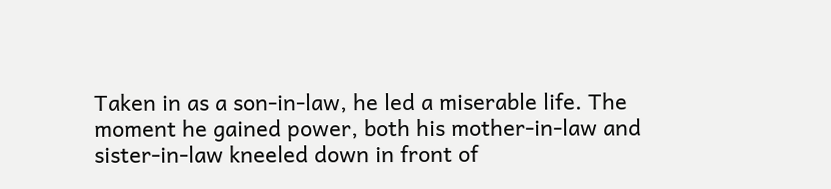Taken in as a son-in-law, he led a miserable life. The moment he gained power, both his mother-in-law and sister-in-law kneeled down in front of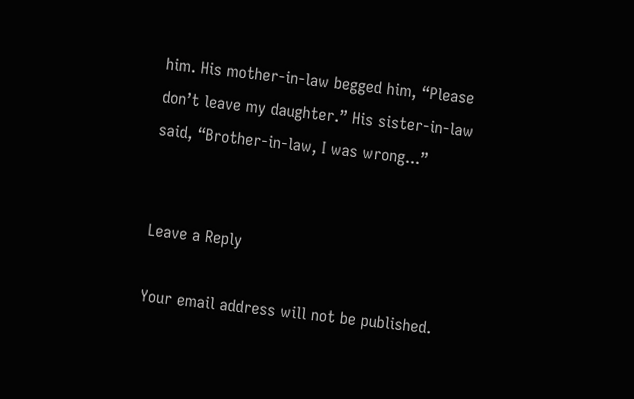him. His mother-in-law begged him, “Please don’t leave my daughter.” His sister-in-law said, “Brother-in-law, I was wrong...”


Leave a Reply

Your email address will not be published.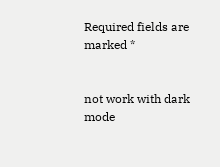Required fields are marked *


not work with dark mode